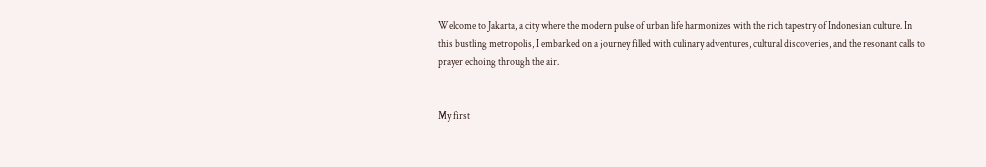Welcome to Jakarta, a city where the modern pulse of urban life harmonizes with the rich tapestry of Indonesian culture. In this bustling metropolis, I embarked on a journey filled with culinary adventures, cultural discoveries, and the resonant calls to prayer echoing through the air.


My first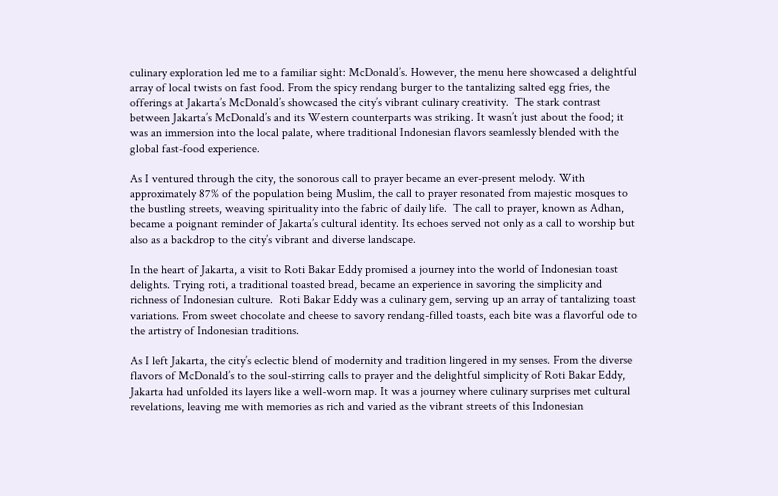culinary exploration led me to a familiar sight: McDonald’s. However, the menu here showcased a delightful array of local twists on fast food. From the spicy rendang burger to the tantalizing salted egg fries, the offerings at Jakarta’s McDonald’s showcased the city’s vibrant culinary creativity.  The stark contrast between Jakarta’s McDonald’s and its Western counterparts was striking. It wasn’t just about the food; it was an immersion into the local palate, where traditional Indonesian flavors seamlessly blended with the global fast-food experience.

As I ventured through the city, the sonorous call to prayer became an ever-present melody. With approximately 87% of the population being Muslim, the call to prayer resonated from majestic mosques to the bustling streets, weaving spirituality into the fabric of daily life.  The call to prayer, known as Adhan, became a poignant reminder of Jakarta’s cultural identity. Its echoes served not only as a call to worship but also as a backdrop to the city’s vibrant and diverse landscape.

In the heart of Jakarta, a visit to Roti Bakar Eddy promised a journey into the world of Indonesian toast delights. Trying roti, a traditional toasted bread, became an experience in savoring the simplicity and richness of Indonesian culture.  Roti Bakar Eddy was a culinary gem, serving up an array of tantalizing toast variations. From sweet chocolate and cheese to savory rendang-filled toasts, each bite was a flavorful ode to the artistry of Indonesian traditions.

As I left Jakarta, the city’s eclectic blend of modernity and tradition lingered in my senses. From the diverse flavors of McDonald’s to the soul-stirring calls to prayer and the delightful simplicity of Roti Bakar Eddy, Jakarta had unfolded its layers like a well-worn map. It was a journey where culinary surprises met cultural revelations, leaving me with memories as rich and varied as the vibrant streets of this Indonesian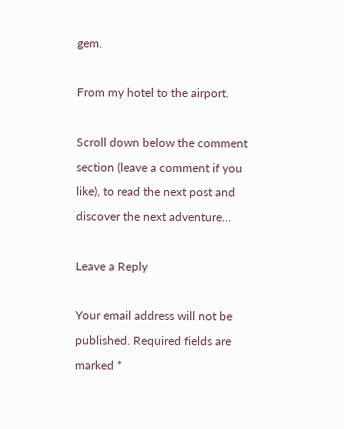gem.

From my hotel to the airport.

Scroll down below the comment section (leave a comment if you like), to read the next post and discover the next adventure…

Leave a Reply

Your email address will not be published. Required fields are marked *